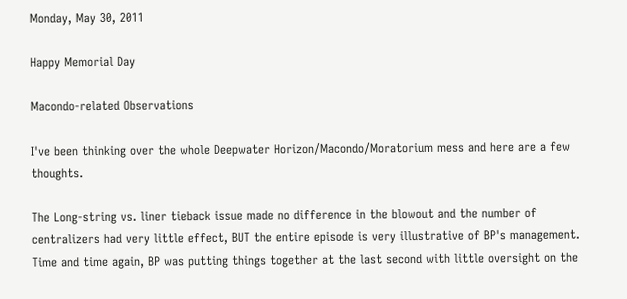Monday, May 30, 2011

Happy Memorial Day

Macondo-related Observations

I've been thinking over the whole Deepwater Horizon/Macondo/Moratorium mess and here are a few thoughts.

The Long-string vs. liner tieback issue made no difference in the blowout and the number of centralizers had very little effect, BUT the entire episode is very illustrative of BP's management. Time and time again, BP was putting things together at the last second with little oversight on the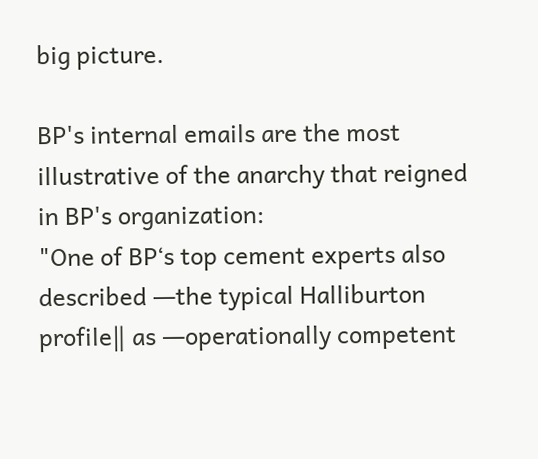big picture.

BP's internal emails are the most illustrative of the anarchy that reigned in BP's organization:
"One of BP‘s top cement experts also described ―the typical Halliburton
profile‖ as ―operationally competent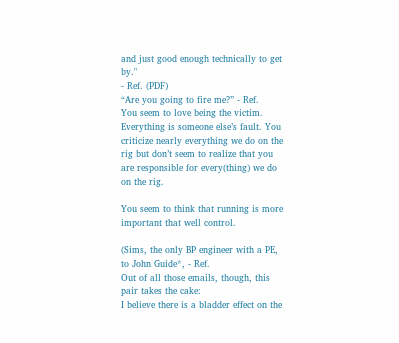and just good enough technically to get by."
- Ref. (PDF)
“Are you going to fire me?” - Ref.
You seem to love being the victim. Everything is someone else’s fault. You criticize nearly everything we do on the rig but don’t seem to realize that you are responsible for every(thing) we do on the rig.

You seem to think that running is more important that well control.

(Sims, the only BP engineer with a PE, to John Guide*, - Ref.
Out of all those emails, though, this pair takes the cake:
I believe there is a bladder effect on the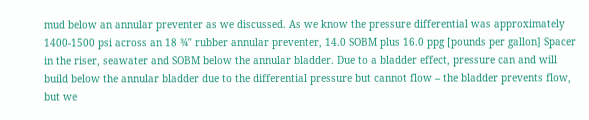mud below an annular preventer as we discussed. As we know the pressure differential was approximately 1400-1500 psi across an 18 ¾″ rubber annular preventer, 14.0 SOBM plus 16.0 ppg [pounds per gallon] Spacer in the riser, seawater and SOBM below the annular bladder. Due to a bladder effect, pressure can and will build below the annular bladder due to the differential pressure but cannot flow – the bladder prevents flow, but we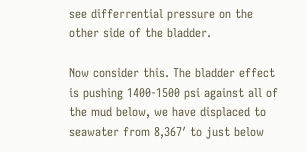see differrential pressure on the other side of the bladder.

Now consider this. The bladder effect is pushing 1400-1500 psi against all of the mud below, we have displaced to seawater from 8,367′ to just below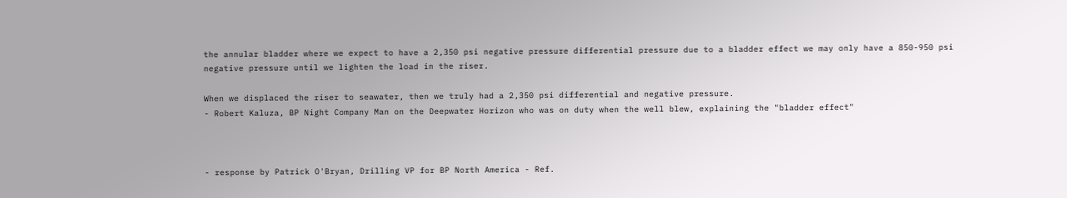the annular bladder where we expect to have a 2,350 psi negative pressure differential pressure due to a bladder effect we may only have a 850-950 psi negative pressure until we lighten the load in the riser.

When we displaced the riser to seawater, then we truly had a 2,350 psi differential and negative pressure.
- Robert Kaluza, BP Night Company Man on the Deepwater Horizon who was on duty when the well blew, explaining the "bladder effect"



- response by Patrick O'Bryan, Drilling VP for BP North America - Ref.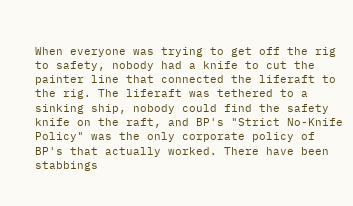When everyone was trying to get off the rig to safety, nobody had a knife to cut the painter line that connected the liferaft to the rig. The liferaft was tethered to a sinking ship, nobody could find the safety knife on the raft, and BP's "Strict No-Knife Policy" was the only corporate policy of BP's that actually worked. There have been stabbings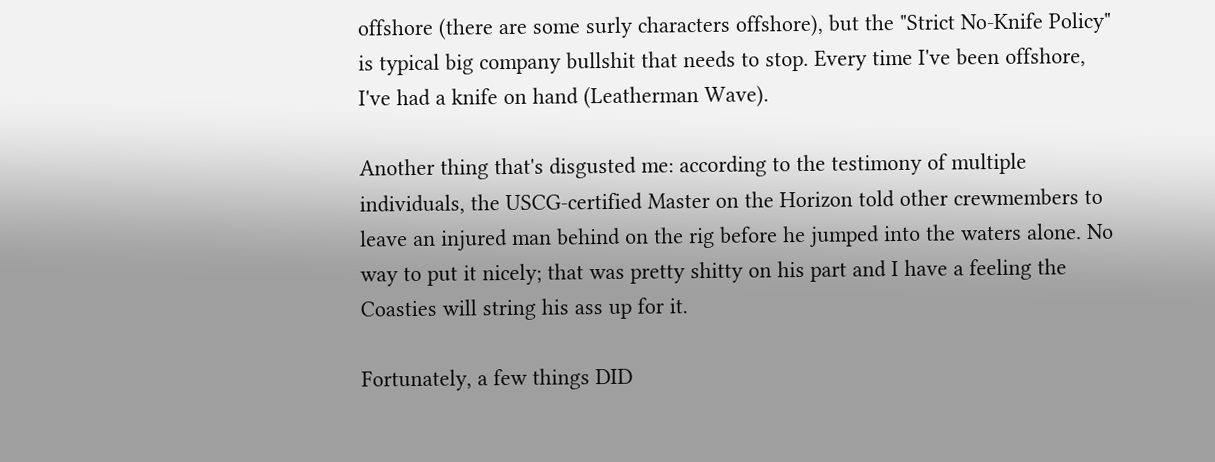offshore (there are some surly characters offshore), but the "Strict No-Knife Policy" is typical big company bullshit that needs to stop. Every time I've been offshore, I've had a knife on hand (Leatherman Wave).

Another thing that's disgusted me: according to the testimony of multiple individuals, the USCG-certified Master on the Horizon told other crewmembers to leave an injured man behind on the rig before he jumped into the waters alone. No way to put it nicely; that was pretty shitty on his part and I have a feeling the Coasties will string his ass up for it.

Fortunately, a few things DID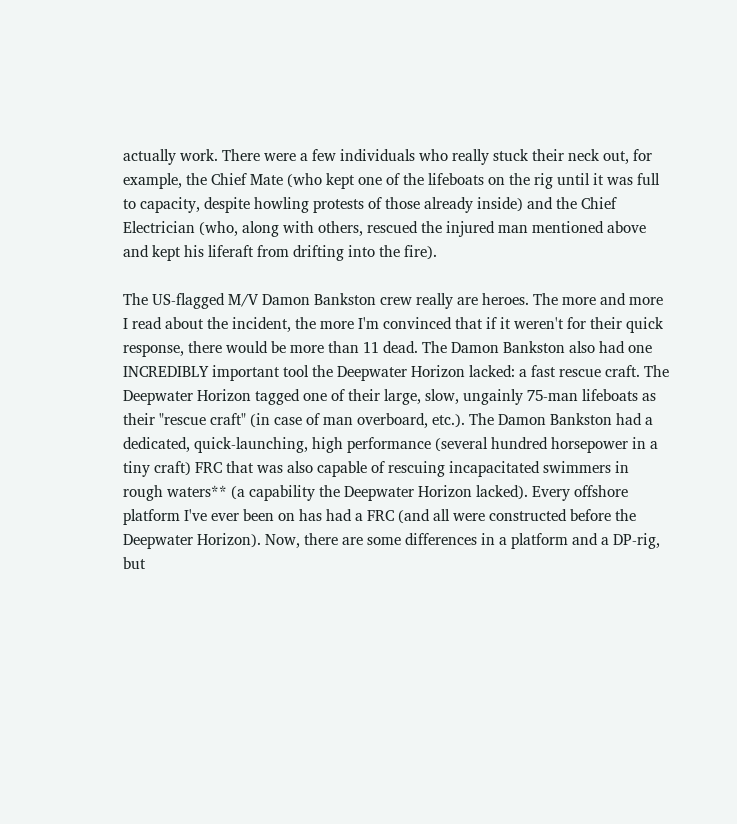actually work. There were a few individuals who really stuck their neck out, for example, the Chief Mate (who kept one of the lifeboats on the rig until it was full to capacity, despite howling protests of those already inside) and the Chief Electrician (who, along with others, rescued the injured man mentioned above and kept his liferaft from drifting into the fire).

The US-flagged M/V Damon Bankston crew really are heroes. The more and more I read about the incident, the more I'm convinced that if it weren't for their quick response, there would be more than 11 dead. The Damon Bankston also had one INCREDIBLY important tool the Deepwater Horizon lacked: a fast rescue craft. The Deepwater Horizon tagged one of their large, slow, ungainly 75-man lifeboats as their "rescue craft" (in case of man overboard, etc.). The Damon Bankston had a dedicated, quick-launching, high performance (several hundred horsepower in a tiny craft) FRC that was also capable of rescuing incapacitated swimmers in rough waters** (a capability the Deepwater Horizon lacked). Every offshore platform I've ever been on has had a FRC (and all were constructed before the Deepwater Horizon). Now, there are some differences in a platform and a DP-rig, but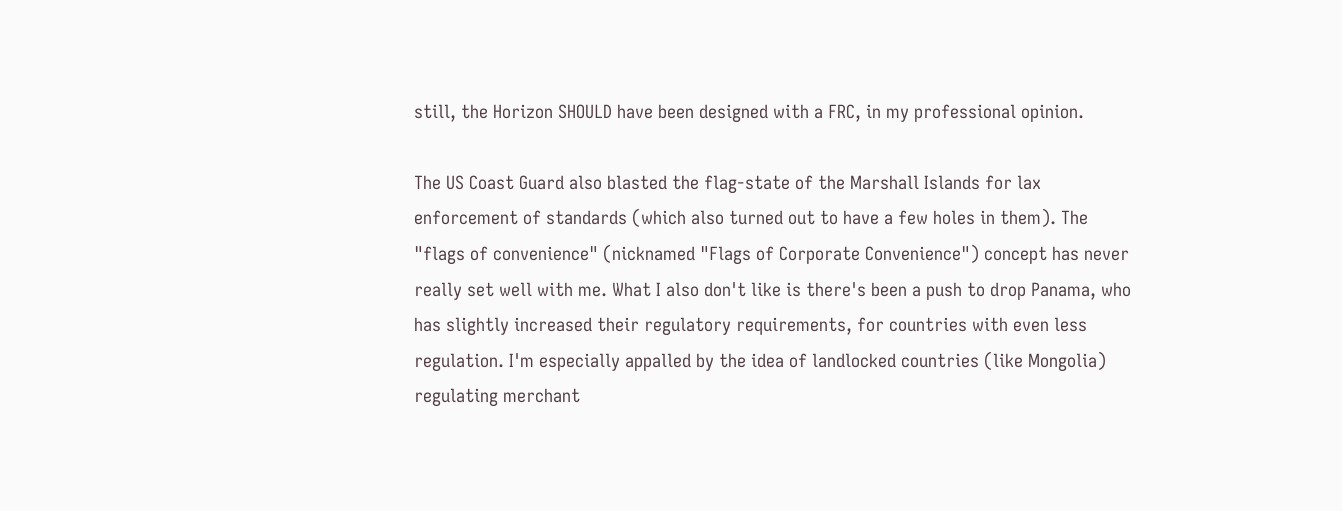still, the Horizon SHOULD have been designed with a FRC, in my professional opinion.

The US Coast Guard also blasted the flag-state of the Marshall Islands for lax enforcement of standards (which also turned out to have a few holes in them). The "flags of convenience" (nicknamed "Flags of Corporate Convenience") concept has never really set well with me. What I also don't like is there's been a push to drop Panama, who has slightly increased their regulatory requirements, for countries with even less regulation. I'm especially appalled by the idea of landlocked countries (like Mongolia) regulating merchant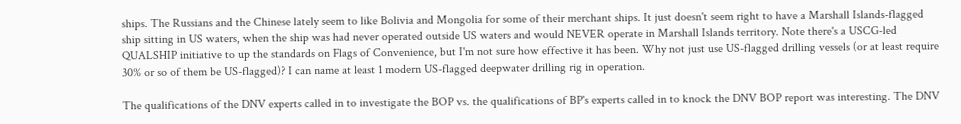ships. The Russians and the Chinese lately seem to like Bolivia and Mongolia for some of their merchant ships. It just doesn't seem right to have a Marshall Islands-flagged ship sitting in US waters, when the ship was had never operated outside US waters and would NEVER operate in Marshall Islands territory. Note there's a USCG-led QUALSHIP initiative to up the standards on Flags of Convenience, but I'm not sure how effective it has been. Why not just use US-flagged drilling vessels (or at least require 30% or so of them be US-flagged)? I can name at least 1 modern US-flagged deepwater drilling rig in operation.

The qualifications of the DNV experts called in to investigate the BOP vs. the qualifications of BP's experts called in to knock the DNV BOP report was interesting. The DNV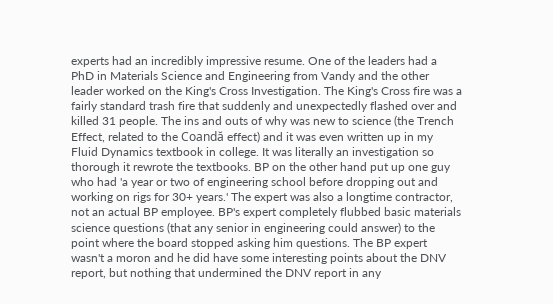experts had an incredibly impressive resume. One of the leaders had a PhD in Materials Science and Engineering from Vandy and the other leader worked on the King's Cross Investigation. The King's Cross fire was a fairly standard trash fire that suddenly and unexpectedly flashed over and killed 31 people. The ins and outs of why was new to science (the Trench Effect, related to the Coandă effect) and it was even written up in my Fluid Dynamics textbook in college. It was literally an investigation so thorough it rewrote the textbooks. BP on the other hand put up one guy who had 'a year or two of engineering school before dropping out and working on rigs for 30+ years.' The expert was also a longtime contractor, not an actual BP employee. BP's expert completely flubbed basic materials science questions (that any senior in engineering could answer) to the point where the board stopped asking him questions. The BP expert wasn't a moron and he did have some interesting points about the DNV report, but nothing that undermined the DNV report in any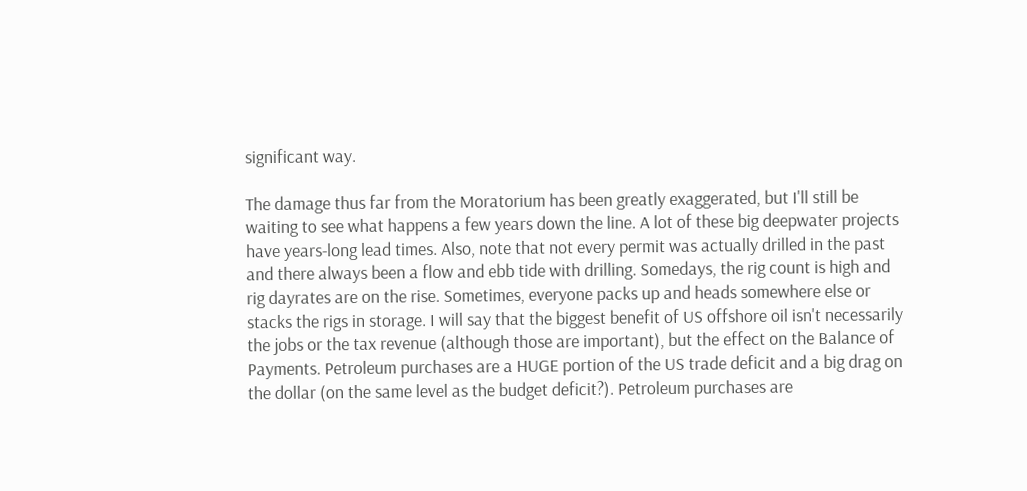significant way.

The damage thus far from the Moratorium has been greatly exaggerated, but I'll still be waiting to see what happens a few years down the line. A lot of these big deepwater projects have years-long lead times. Also, note that not every permit was actually drilled in the past and there always been a flow and ebb tide with drilling. Somedays, the rig count is high and rig dayrates are on the rise. Sometimes, everyone packs up and heads somewhere else or stacks the rigs in storage. I will say that the biggest benefit of US offshore oil isn't necessarily the jobs or the tax revenue (although those are important), but the effect on the Balance of Payments. Petroleum purchases are a HUGE portion of the US trade deficit and a big drag on the dollar (on the same level as the budget deficit?). Petroleum purchases are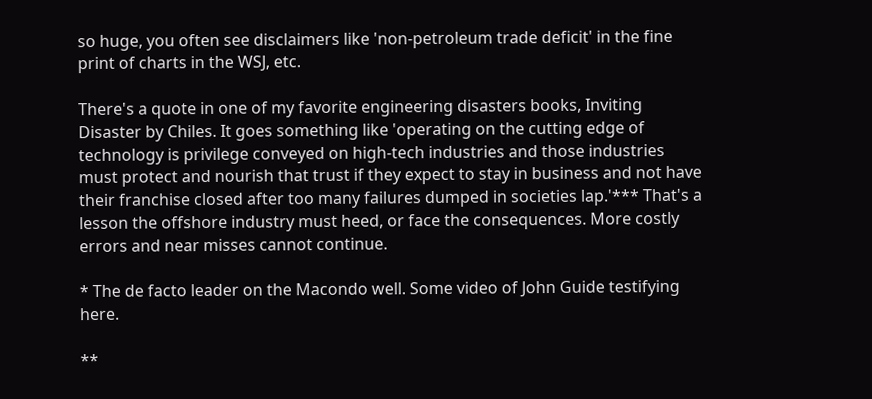so huge, you often see disclaimers like 'non-petroleum trade deficit' in the fine print of charts in the WSJ, etc.

There's a quote in one of my favorite engineering disasters books, Inviting Disaster by Chiles. It goes something like 'operating on the cutting edge of technology is privilege conveyed on high-tech industries and those industries must protect and nourish that trust if they expect to stay in business and not have their franchise closed after too many failures dumped in societies lap.'*** That's a lesson the offshore industry must heed, or face the consequences. More costly errors and near misses cannot continue.

* The de facto leader on the Macondo well. Some video of John Guide testifying here.

**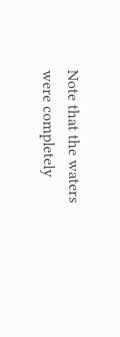Note that the waters were completely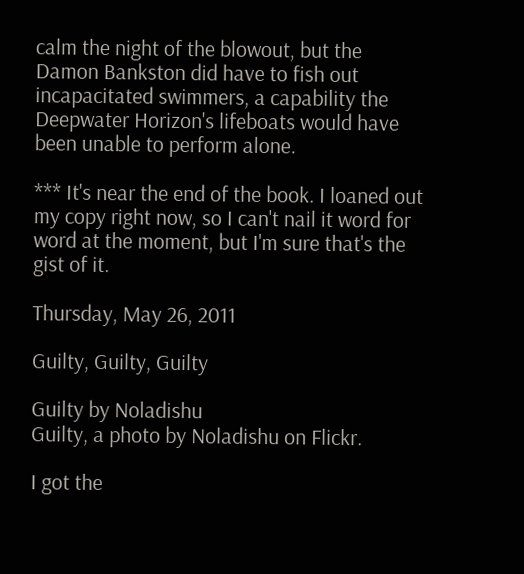calm the night of the blowout, but the Damon Bankston did have to fish out incapacitated swimmers, a capability the Deepwater Horizon's lifeboats would have been unable to perform alone.

*** It's near the end of the book. I loaned out my copy right now, so I can't nail it word for word at the moment, but I'm sure that's the gist of it.

Thursday, May 26, 2011

Guilty, Guilty, Guilty

Guilty by Noladishu
Guilty, a photo by Noladishu on Flickr.

I got the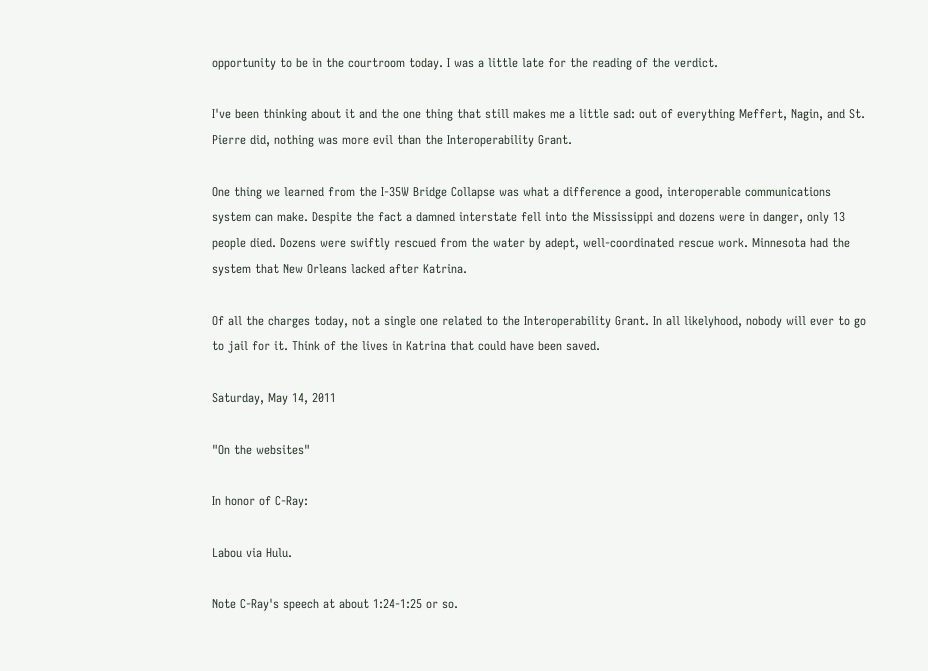opportunity to be in the courtroom today. I was a little late for the reading of the verdict.

I've been thinking about it and the one thing that still makes me a little sad: out of everything Meffert, Nagin, and St. Pierre did, nothing was more evil than the Interoperability Grant.

One thing we learned from the I-35W Bridge Collapse was what a difference a good, interoperable communications system can make. Despite the fact a damned interstate fell into the Mississippi and dozens were in danger, only 13 people died. Dozens were swiftly rescued from the water by adept, well-coordinated rescue work. Minnesota had the system that New Orleans lacked after Katrina.

Of all the charges today, not a single one related to the Interoperability Grant. In all likelyhood, nobody will ever to go to jail for it. Think of the lives in Katrina that could have been saved.

Saturday, May 14, 2011

"On the websites"

In honor of C-Ray:

Labou via Hulu.

Note C-Ray's speech at about 1:24-1:25 or so.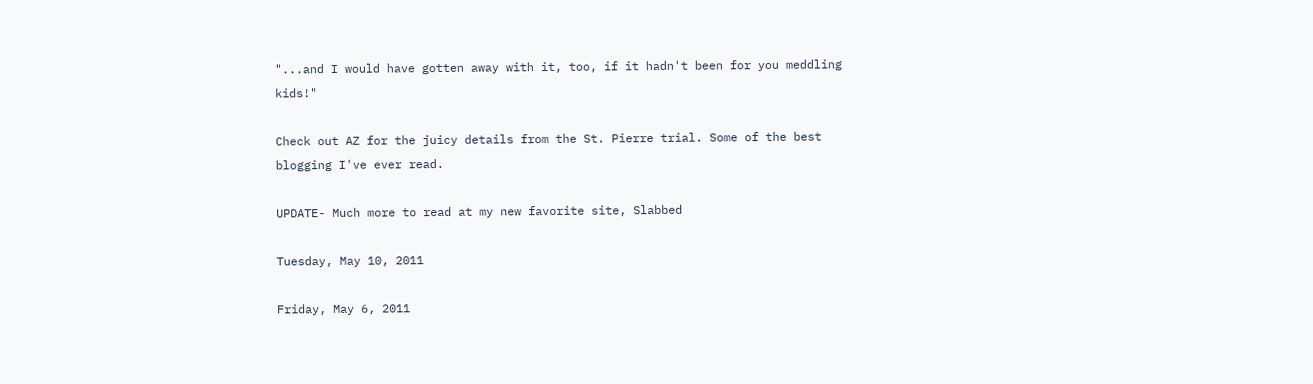"...and I would have gotten away with it, too, if it hadn't been for you meddling kids!"

Check out AZ for the juicy details from the St. Pierre trial. Some of the best blogging I've ever read.

UPDATE- Much more to read at my new favorite site, Slabbed

Tuesday, May 10, 2011

Friday, May 6, 2011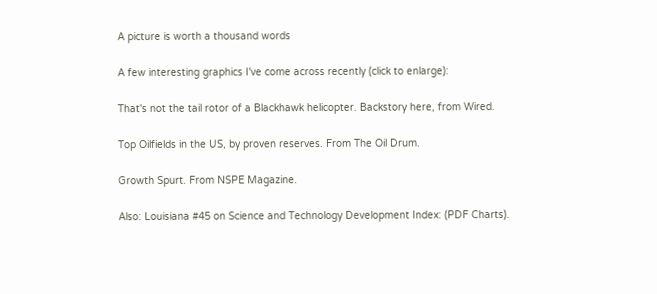A picture is worth a thousand words

A few interesting graphics I've come across recently (click to enlarge):

That's not the tail rotor of a Blackhawk helicopter. Backstory here, from Wired.

Top Oilfields in the US, by proven reserves. From The Oil Drum.

Growth Spurt. From NSPE Magazine.

Also: Louisiana #45 on Science and Technology Development Index: (PDF Charts).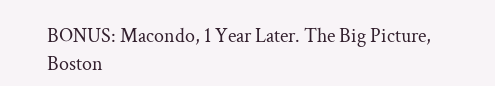BONUS: Macondo, 1 Year Later. The Big Picture, Boston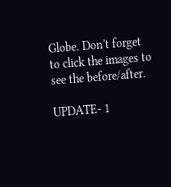Globe. Don't forget to click the images to see the before/after.

UPDATE- 1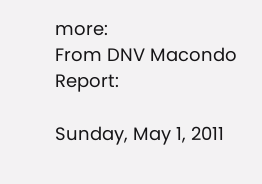more:
From DNV Macondo Report:

Sunday, May 1, 2011